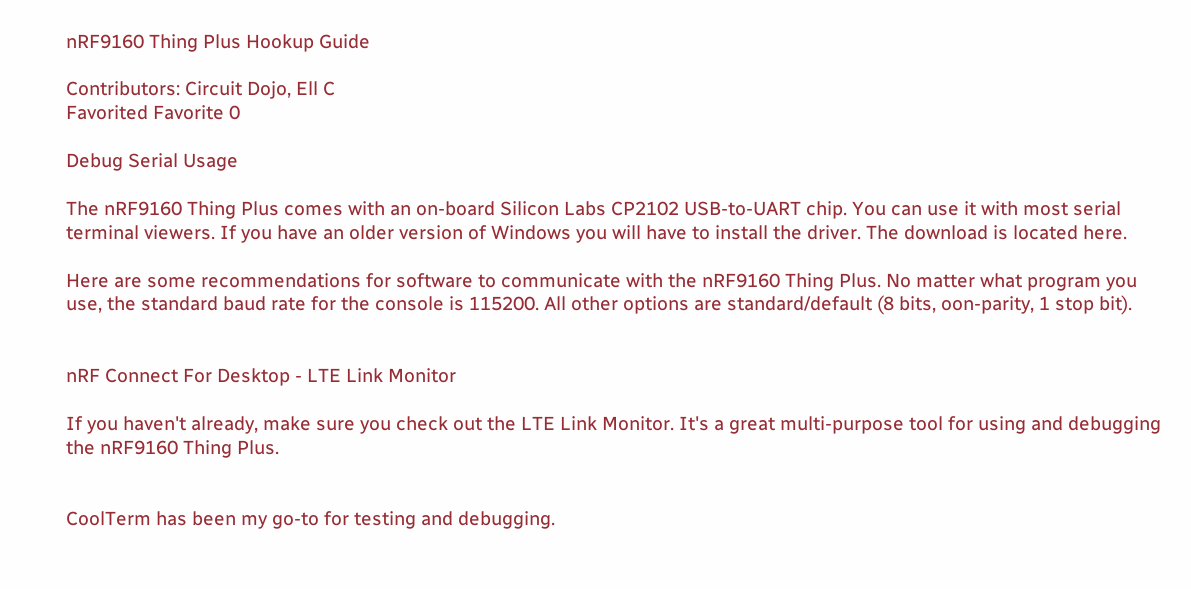nRF9160 Thing Plus Hookup Guide

Contributors: Circuit Dojo, Ell C
Favorited Favorite 0

Debug Serial Usage

The nRF9160 Thing Plus comes with an on-board Silicon Labs CP2102 USB-to-UART chip. You can use it with most serial terminal viewers. If you have an older version of Windows you will have to install the driver. The download is located here.

Here are some recommendations for software to communicate with the nRF9160 Thing Plus. No matter what program you use, the standard baud rate for the console is 115200. All other options are standard/default (8 bits, oon-parity, 1 stop bit).


nRF Connect For Desktop - LTE Link Monitor

If you haven't already, make sure you check out the LTE Link Monitor. It's a great multi-purpose tool for using and debugging the nRF9160 Thing Plus.


CoolTerm has been my go-to for testing and debugging.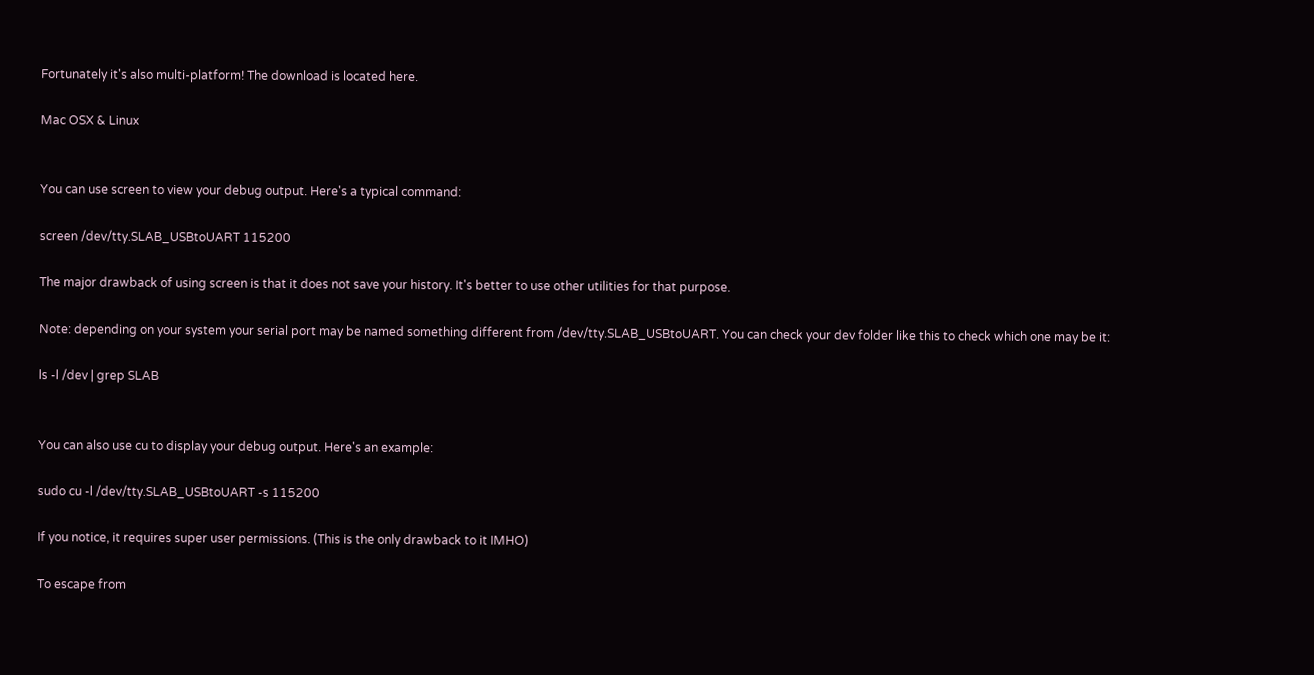Fortunately it's also multi-platform! The download is located here.

Mac OSX & Linux


You can use screen to view your debug output. Here's a typical command:

screen /dev/tty.SLAB_USBtoUART 115200

The major drawback of using screen is that it does not save your history. It's better to use other utilities for that purpose.

Note: depending on your system your serial port may be named something different from /dev/tty.SLAB_USBtoUART. You can check your dev folder like this to check which one may be it:

ls -l /dev | grep SLAB


You can also use cu to display your debug output. Here's an example:

sudo cu -l /dev/tty.SLAB_USBtoUART -s 115200

If you notice, it requires super user permissions. (This is the only drawback to it IMHO)

To escape from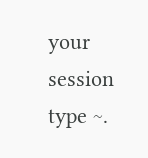your session type ~.